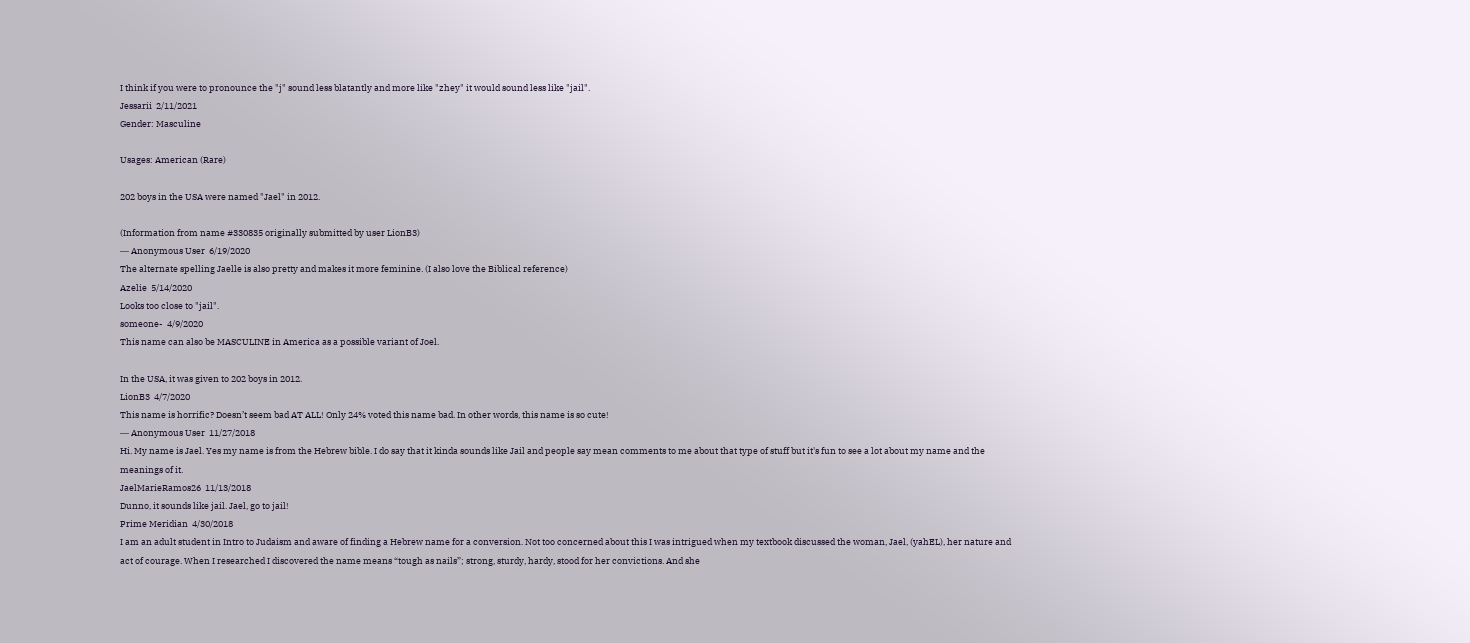I think if you were to pronounce the "j" sound less blatantly and more like "zhey" it would sound less like "jail".
Jessarii  2/11/2021
Gender: Masculine

Usages: American (Rare)

202 boys in the USA were named "Jael" in 2012.

(Information from name #330835 originally submitted by user LionB3)
― Anonymous User  6/19/2020
The alternate spelling Jaelle is also pretty and makes it more feminine. (I also love the Biblical reference)
Azelie  5/14/2020
Looks too close to "jail".
someone-  4/9/2020
This name can also be MASCULINE in America as a possible variant of Joel.

In the USA, it was given to 202 boys in 2012.
LionB3  4/7/2020
This name is horrific? Doesn’t seem bad AT ALL! Only 24% voted this name bad. In other words, this name is so cute!
― Anonymous User  11/27/2018
Hi. My name is Jael. Yes my name is from the Hebrew bible. I do say that it kinda sounds like Jail and people say mean comments to me about that type of stuff but it's fun to see a lot about my name and the meanings of it.
JaelMarieRamos26  11/13/2018
Dunno, it sounds like jail. Jael, go to jail!
Prime Meridian  4/30/2018
I am an adult student in Intro to Judaism and aware of finding a Hebrew name for a conversion. Not too concerned about this I was intrigued when my textbook discussed the woman, Jael, (yahEL), her nature and act of courage. When I researched I discovered the name means “tough as nails”; strong, sturdy, hardy, stood for her convictions. And she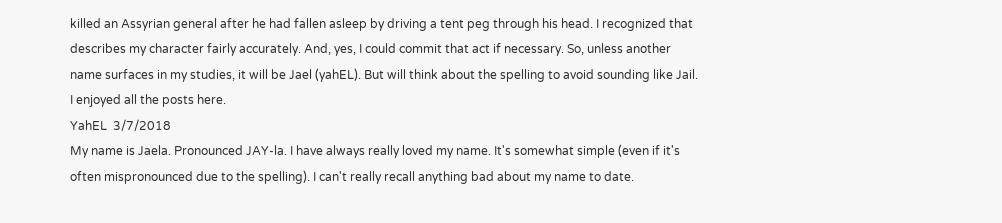killed an Assyrian general after he had fallen asleep by driving a tent peg through his head. I recognized that describes my character fairly accurately. And, yes, I could commit that act if necessary. So, unless another name surfaces in my studies, it will be Jael (yahEL). But will think about the spelling to avoid sounding like Jail. I enjoyed all the posts here.
YahEL  3/7/2018
My name is Jaela. Pronounced JAY-la. I have always really loved my name. It's somewhat simple (even if it's often mispronounced due to the spelling). I can't really recall anything bad about my name to date.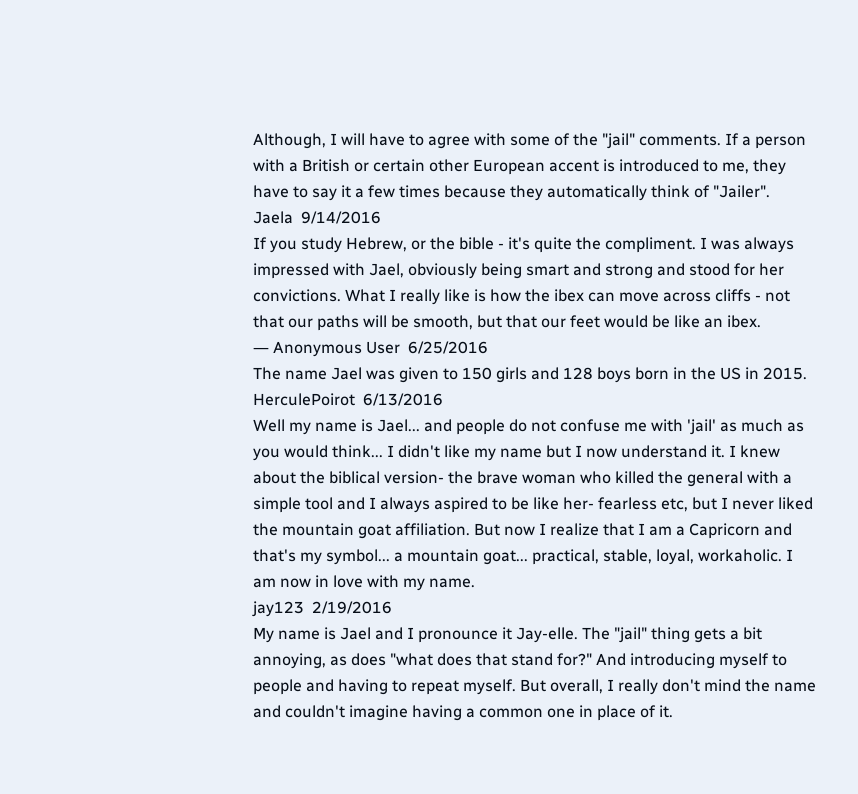Although, I will have to agree with some of the "jail" comments. If a person with a British or certain other European accent is introduced to me, they have to say it a few times because they automatically think of "Jailer".
Jaela  9/14/2016
If you study Hebrew, or the bible - it's quite the compliment. I was always impressed with Jael, obviously being smart and strong and stood for her convictions. What I really like is how the ibex can move across cliffs - not that our paths will be smooth, but that our feet would be like an ibex.
― Anonymous User  6/25/2016
The name Jael was given to 150 girls and 128 boys born in the US in 2015.
HerculePoirot  6/13/2016
Well my name is Jael... and people do not confuse me with 'jail' as much as you would think... I didn't like my name but I now understand it. I knew about the biblical version- the brave woman who killed the general with a simple tool and I always aspired to be like her- fearless etc, but I never liked the mountain goat affiliation. But now I realize that I am a Capricorn and that's my symbol... a mountain goat... practical, stable, loyal, workaholic. I am now in love with my name.
jay123  2/19/2016
My name is Jael and I pronounce it Jay-elle. The "jail" thing gets a bit annoying, as does "what does that stand for?" And introducing myself to people and having to repeat myself. But overall, I really don't mind the name and couldn't imagine having a common one in place of it.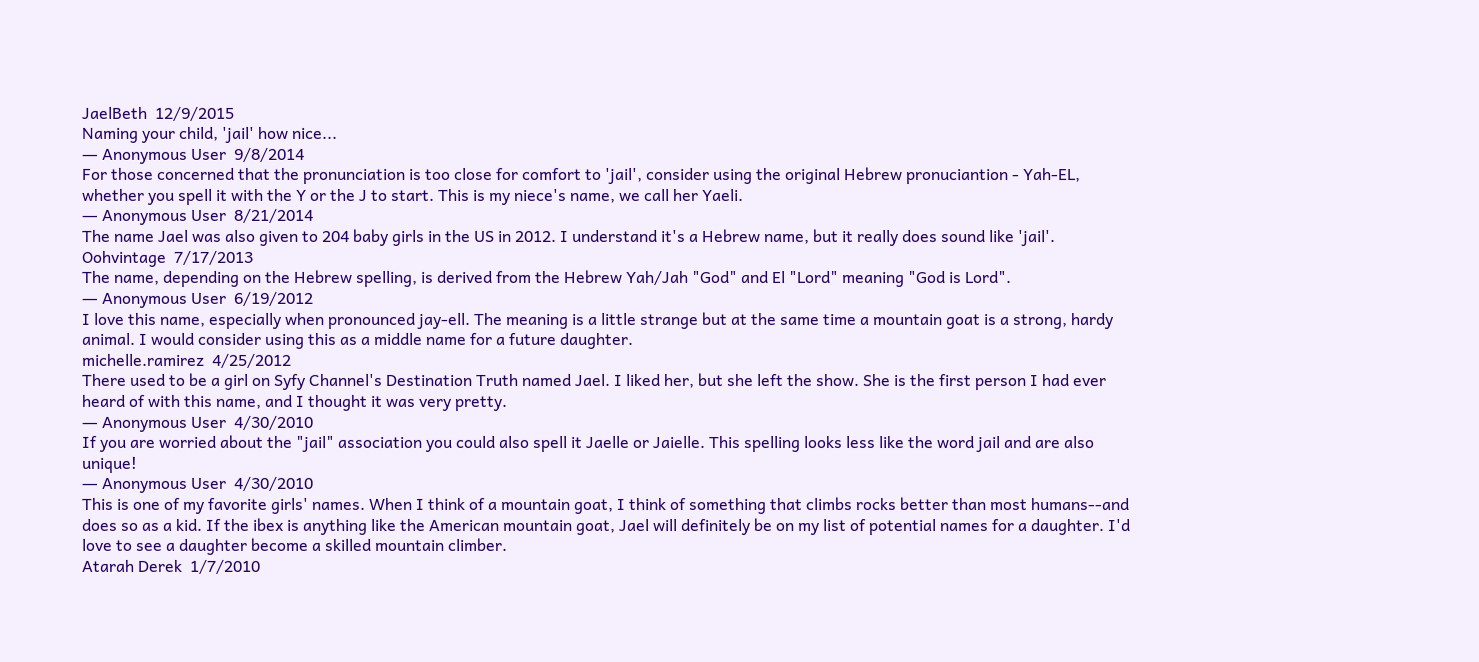JaelBeth  12/9/2015
Naming your child, 'jail' how nice...
― Anonymous User  9/8/2014
For those concerned that the pronunciation is too close for comfort to 'jail', consider using the original Hebrew pronuciantion - Yah-EL, whether you spell it with the Y or the J to start. This is my niece's name, we call her Yaeli.
― Anonymous User  8/21/2014
The name Jael was also given to 204 baby girls in the US in 2012. I understand it's a Hebrew name, but it really does sound like 'jail'.
Oohvintage  7/17/2013
The name, depending on the Hebrew spelling, is derived from the Hebrew Yah/Jah "God" and El "Lord" meaning "God is Lord".
― Anonymous User  6/19/2012
I love this name, especially when pronounced jay-ell. The meaning is a little strange but at the same time a mountain goat is a strong, hardy animal. I would consider using this as a middle name for a future daughter.
michelle.ramirez  4/25/2012
There used to be a girl on Syfy Channel's Destination Truth named Jael. I liked her, but she left the show. She is the first person I had ever heard of with this name, and I thought it was very pretty.
― Anonymous User  4/30/2010
If you are worried about the "jail" association you could also spell it Jaelle or Jaielle. This spelling looks less like the word jail and are also unique!
― Anonymous User  4/30/2010
This is one of my favorite girls' names. When I think of a mountain goat, I think of something that climbs rocks better than most humans--and does so as a kid. If the ibex is anything like the American mountain goat, Jael will definitely be on my list of potential names for a daughter. I'd love to see a daughter become a skilled mountain climber.
Atarah Derek  1/7/2010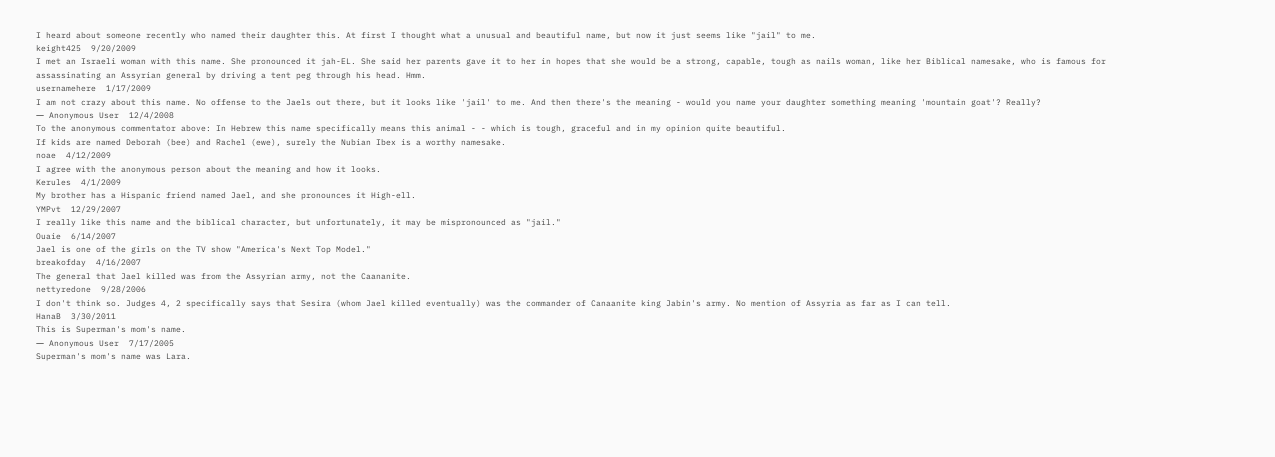I heard about someone recently who named their daughter this. At first I thought what a unusual and beautiful name, but now it just seems like "jail" to me.
keight425  9/20/2009
I met an Israeli woman with this name. She pronounced it jah-EL. She said her parents gave it to her in hopes that she would be a strong, capable, tough as nails woman, like her Biblical namesake, who is famous for assassinating an Assyrian general by driving a tent peg through his head. Hmm.
usernamehere  1/17/2009
I am not crazy about this name. No offense to the Jaels out there, but it looks like 'jail' to me. And then there's the meaning - would you name your daughter something meaning 'mountain goat'? Really?
― Anonymous User  12/4/2008
To the anonymous commentator above: In Hebrew this name specifically means this animal - - which is tough, graceful and in my opinion quite beautiful.
If kids are named Deborah (bee) and Rachel (ewe), surely the Nubian Ibex is a worthy namesake.
noae  4/12/2009
I agree with the anonymous person about the meaning and how it looks.
Kerules  4/1/2009
My brother has a Hispanic friend named Jael, and she pronounces it High-ell.
YMPvt  12/29/2007
I really like this name and the biblical character, but unfortunately, it may be mispronounced as "jail."
Ouaie  6/14/2007
Jael is one of the girls on the TV show "America's Next Top Model."
breakofday  4/16/2007
The general that Jael killed was from the Assyrian army, not the Caananite.
nettyredone  9/28/2006
I don't think so. Judges 4, 2 specifically says that Sesira (whom Jael killed eventually) was the commander of Canaanite king Jabin's army. No mention of Assyria as far as I can tell.
HanaB  3/30/2011
This is Superman's mom's name.
― Anonymous User  7/17/2005
Superman's mom's name was Lara.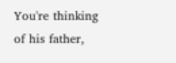You're thinking of his father,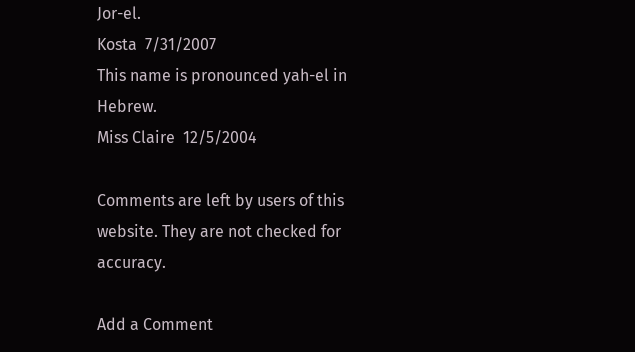Jor-el.
Kosta  7/31/2007
This name is pronounced yah-el in Hebrew.
Miss Claire  12/5/2004

Comments are left by users of this website. They are not checked for accuracy.

Add a Comment